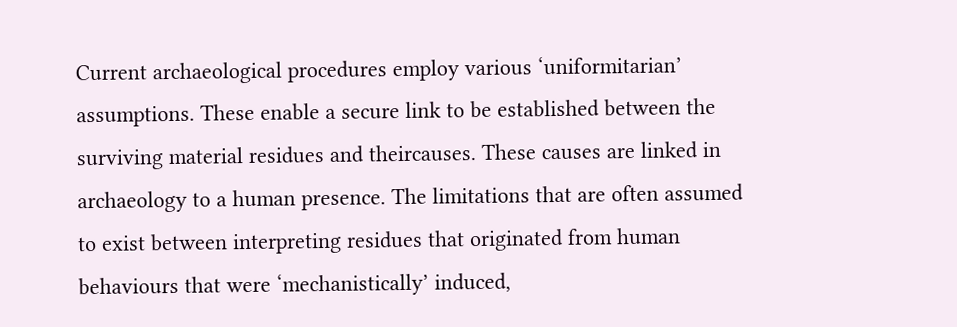Current archaeological procedures employ various ‘uniformitarian’ assumptions. These enable a secure link to be established between the surviving material residues and theircauses. These causes are linked in archaeology to a human presence. The limitations that are often assumed to exist between interpreting residues that originated from human behaviours that were ‘mechanistically’ induced,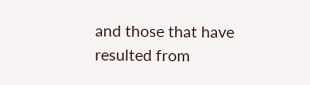and those that have resulted from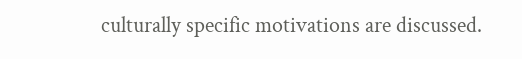culturally specific motivations are discussed.